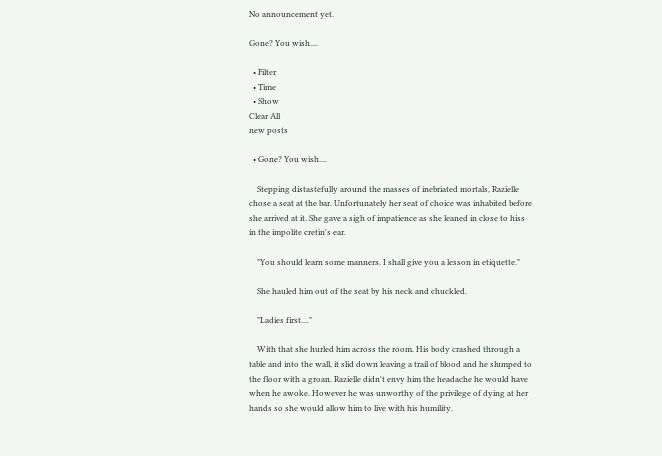No announcement yet.

Gone? You wish....

  • Filter
  • Time
  • Show
Clear All
new posts

  • Gone? You wish....

    Stepping distastefully around the masses of inebriated mortals, Razielle chose a seat at the bar. Unfortunately her seat of choice was inhabited before she arrived at it. She gave a sigh of impatience as she leaned in close to hiss in the impolite cretin's ear.

    "You should learn some manners. I shall give you a lesson in etiquette."

    She hauled him out of the seat by his neck and chuckled.

    "Ladies first...."

    With that she hurled him across the room. His body crashed through a table and into the wall, it slid down leaving a trail of blood and he slumped to the floor with a groan. Razielle didn't envy him the headache he would have when he awoke. However he was unworthy of the privilege of dying at her hands so she would allow him to live with his humility.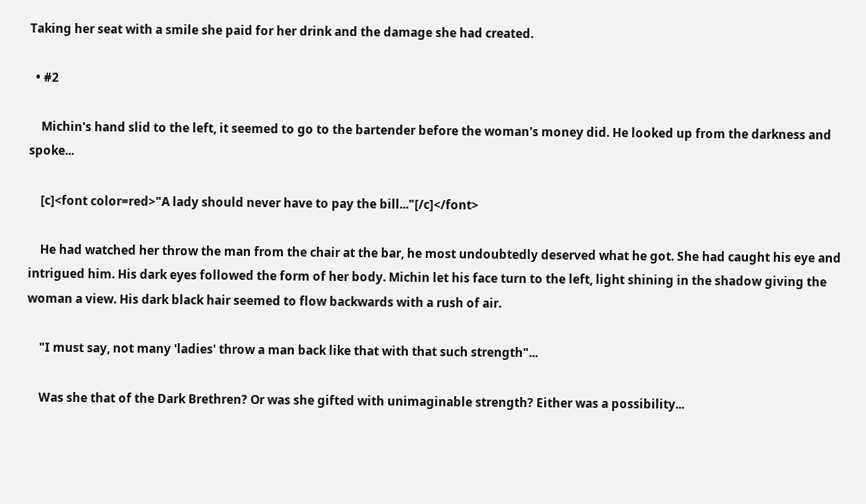Taking her seat with a smile she paid for her drink and the damage she had created.

  • #2

    Michin's hand slid to the left, it seemed to go to the bartender before the woman's money did. He looked up from the darkness and spoke...

    [c]<font color=red>"A lady should never have to pay the bill..."[/c]</font>

    He had watched her throw the man from the chair at the bar, he most undoubtedly deserved what he got. She had caught his eye and intrigued him. His dark eyes followed the form of her body. Michin let his face turn to the left, light shining in the shadow giving the woman a view. His dark black hair seemed to flow backwards with a rush of air.

    "I must say, not many 'ladies' throw a man back like that with that such strength"...

    Was she that of the Dark Brethren? Or was she gifted with unimaginable strength? Either was a possibility...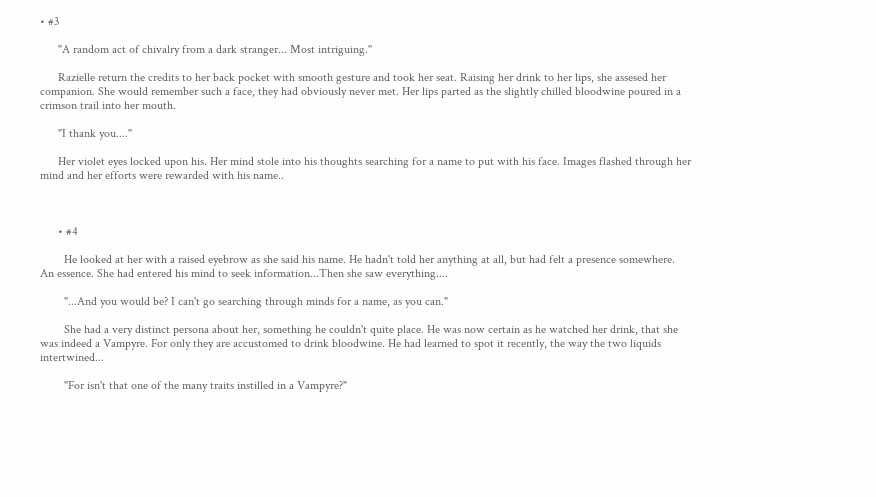• #3

      "A random act of chivalry from a dark stranger... Most intriguing."

      Razielle return the credits to her back pocket with smooth gesture and took her seat. Raising her drink to her lips, she assesed her companion. She would remember such a face, they had obviously never met. Her lips parted as the slightly chilled bloodwine poured in a crimson trail into her mouth.

      "I thank you...."

      Her violet eyes locked upon his. Her mind stole into his thoughts searching for a name to put with his face. Images flashed through her mind and her efforts were rewarded with his name..



      • #4

        He looked at her with a raised eyebrow as she said his name. He hadn't told her anything at all, but had felt a presence somewhere. An essence. She had entered his mind to seek information...Then she saw everything....

        "...And you would be? I can't go searching through minds for a name, as you can."

        She had a very distinct persona about her, something he couldn't quite place. He was now certain as he watched her drink, that she was indeed a Vampyre. For only they are accustomed to drink bloodwine. He had learned to spot it recently, the way the two liquids intertwined...

        "For isn't that one of the many traits instilled in a Vampyre?"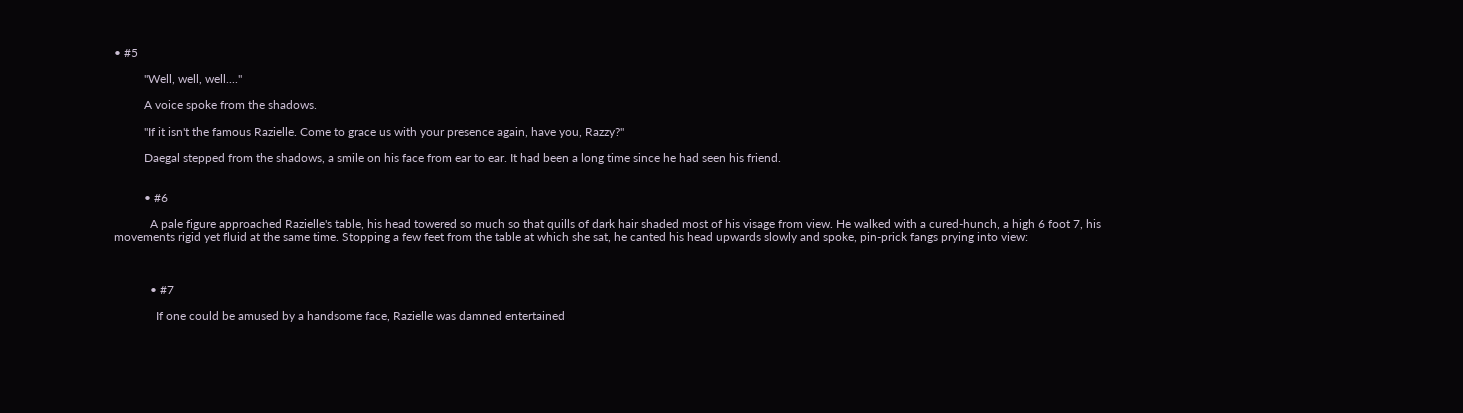• #5

          "Well, well, well...."

          A voice spoke from the shadows.

          "If it isn't the famous Razielle. Come to grace us with your presence again, have you, Razzy?"

          Daegal stepped from the shadows, a smile on his face from ear to ear. It had been a long time since he had seen his friend.


          • #6

            A pale figure approached Razielle's table, his head towered so much so that quills of dark hair shaded most of his visage from view. He walked with a cured-hunch, a high 6 foot 7, his movements rigid yet fluid at the same time. Stopping a few feet from the table at which she sat, he canted his head upwards slowly and spoke, pin-prick fangs prying into view:



            • #7

              If one could be amused by a handsome face, Razielle was damned entertained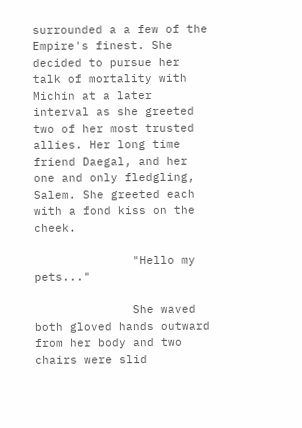surrounded a a few of the Empire's finest. She decided to pursue her talk of mortality with Michin at a later interval as she greeted two of her most trusted allies. Her long time friend Daegal, and her one and only fledgling, Salem. She greeted each with a fond kiss on the cheek.

              "Hello my pets..."

              She waved both gloved hands outward from her body and two chairs were slid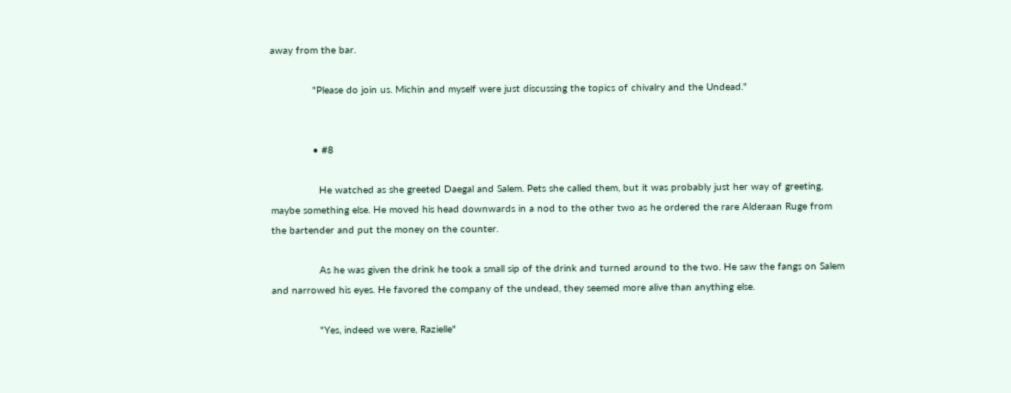away from the bar.

              "Please do join us. Michin and myself were just discussing the topics of chivalry and the Undead."


              • #8

                He watched as she greeted Daegal and Salem. Pets she called them, but it was probably just her way of greeting, maybe something else. He moved his head downwards in a nod to the other two as he ordered the rare Alderaan Ruge from the bartender and put the money on the counter.

                As he was given the drink he took a small sip of the drink and turned around to the two. He saw the fangs on Salem and narrowed his eyes. He favored the company of the undead, they seemed more alive than anything else.

                "Yes, indeed we were, Razielle"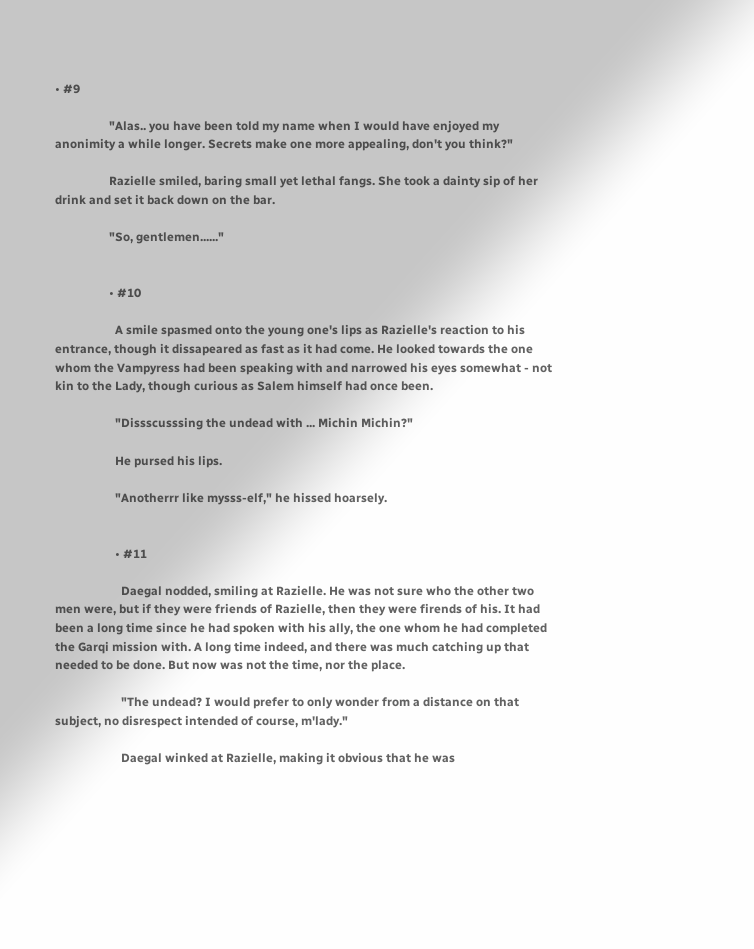• #9

                  "Alas.. you have been told my name when I would have enjoyed my anonimity a while longer. Secrets make one more appealing, don't you think?"

                  Razielle smiled, baring small yet lethal fangs. She took a dainty sip of her drink and set it back down on the bar.

                  "So, gentlemen......"


                  • #10

                    A smile spasmed onto the young one's lips as Razielle's reaction to his entrance, though it dissapeared as fast as it had come. He looked towards the one whom the Vampyress had been speaking with and narrowed his eyes somewhat - not kin to the Lady, though curious as Salem himself had once been.

                    "Dissscusssing the undead with ... Michin Michin?"

                    He pursed his lips.

                    "Anotherrr like mysss-elf," he hissed hoarsely.


                    • #11

                      Daegal nodded, smiling at Razielle. He was not sure who the other two men were, but if they were friends of Razielle, then they were firends of his. It had been a long time since he had spoken with his ally, the one whom he had completed the Garqi mission with. A long time indeed, and there was much catching up that needed to be done. But now was not the time, nor the place.

                      "The undead? I would prefer to only wonder from a distance on that subject, no disrespect intended of course, m'lady."

                      Daegal winked at Razielle, making it obvious that he was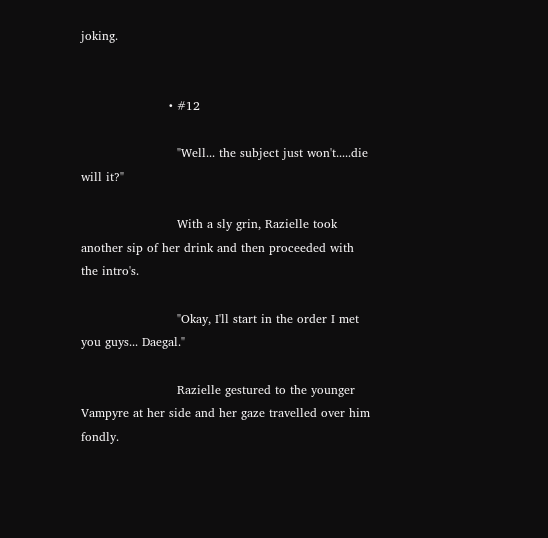joking.


                      • #12

                        "Well... the subject just won't.....die will it?"

                        With a sly grin, Razielle took another sip of her drink and then proceeded with the intro's.

                        "Okay, I'll start in the order I met you guys... Daegal."

                        Razielle gestured to the younger Vampyre at her side and her gaze travelled over him fondly.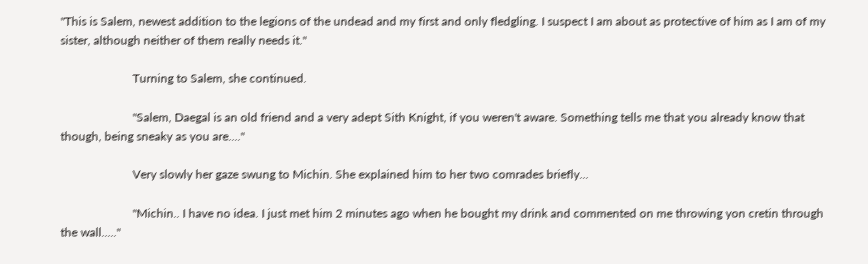"This is Salem, newest addition to the legions of the undead and my first and only fledgling. I suspect I am about as protective of him as I am of my sister, although neither of them really needs it."

                        Turning to Salem, she continued.

                        "Salem, Daegal is an old friend and a very adept Sith Knight, if you weren't aware. Something tells me that you already know that though, being sneaky as you are...."

                        Very slowly her gaze swung to Michin. She explained him to her two comrades briefly...

                        "Michin.. I have no idea. I just met him 2 minutes ago when he bought my drink and commented on me throwing yon cretin through the wall....."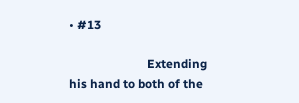• #13

                          Extending his hand to both of the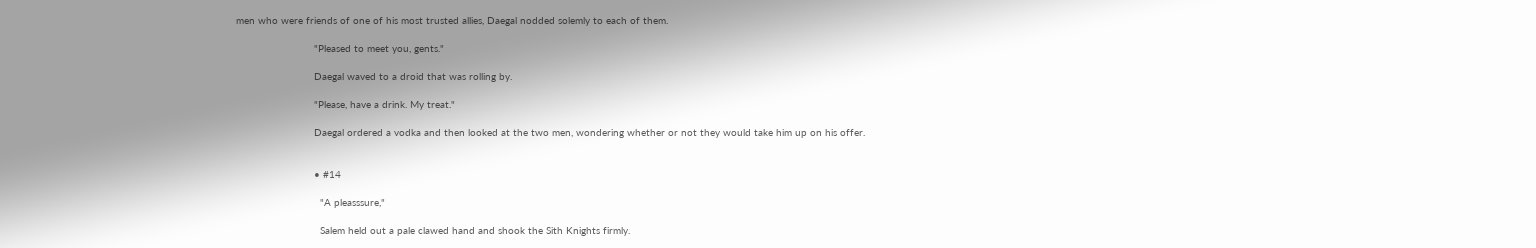men who were friends of one of his most trusted allies, Daegal nodded solemly to each of them.

                          "Pleased to meet you, gents."

                          Daegal waved to a droid that was rolling by.

                          "Please, have a drink. My treat."

                          Daegal ordered a vodka and then looked at the two men, wondering whether or not they would take him up on his offer.


                          • #14

                            "A pleasssure,"

                            Salem held out a pale clawed hand and shook the Sith Knights firmly.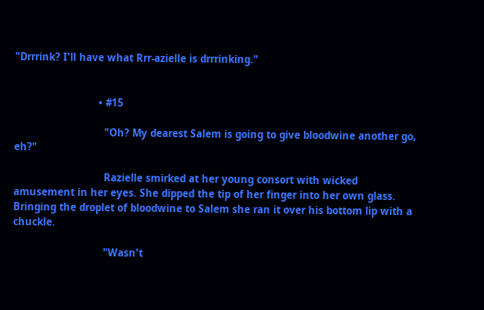"Drrrink? I'll have what Rrr-azielle is drrrinking."


                            • #15

                              "Oh? My dearest Salem is going to give bloodwine another go, eh?"

                              Razielle smirked at her young consort with wicked amusement in her eyes. She dipped the tip of her finger into her own glass. Bringing the droplet of bloodwine to Salem she ran it over his bottom lip with a chuckle.

                              "Wasn't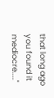that long ago you found it mediocre...."